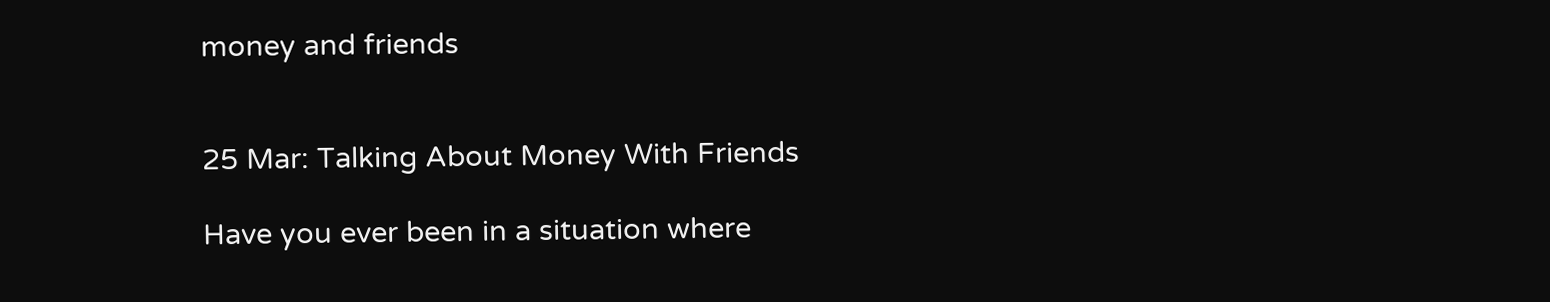money and friends


25 Mar: Talking About Money With Friends

Have you ever been in a situation where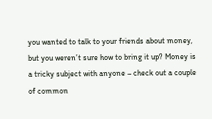you wanted to talk to your friends about money, but you weren’t sure how to bring it up? Money is a tricky subject with anyone – check out a couple of common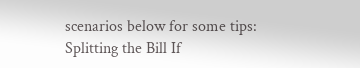scenarios below for some tips:    Splitting the Bill If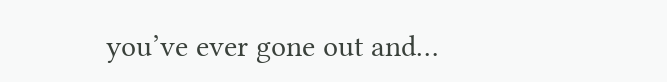you’ve ever gone out and…